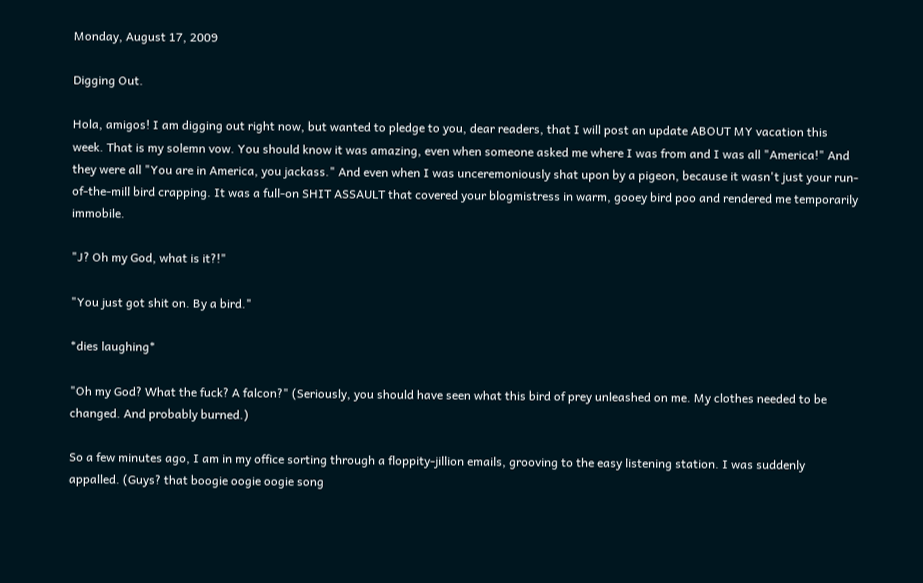Monday, August 17, 2009

Digging Out.

Hola, amigos! I am digging out right now, but wanted to pledge to you, dear readers, that I will post an update ABOUT MY vacation this week. That is my solemn vow. You should know it was amazing, even when someone asked me where I was from and I was all "America!" And they were all "You are in America, you jackass." And even when I was unceremoniously shat upon by a pigeon, because it wasn't just your run-of-the-mill bird crapping. It was a full-on SHIT ASSAULT that covered your blogmistress in warm, gooey bird poo and rendered me temporarily immobile.

"J? Oh my God, what is it?!"

"You just got shit on. By a bird."

*dies laughing*

"Oh my God? What the fuck? A falcon?" (Seriously, you should have seen what this bird of prey unleashed on me. My clothes needed to be changed. And probably burned.)

So a few minutes ago, I am in my office sorting through a floppity-jillion emails, grooving to the easy listening station. I was suddenly appalled. (Guys? that boogie oogie oogie song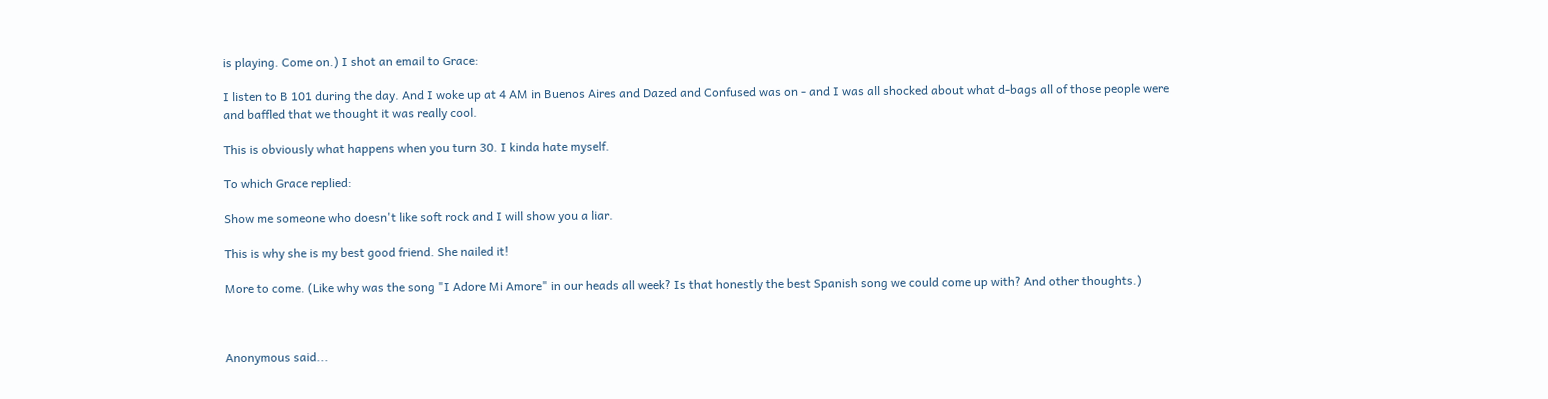is playing. Come on.) I shot an email to Grace:

I listen to B 101 during the day. And I woke up at 4 AM in Buenos Aires and Dazed and Confused was on - and I was all shocked about what d-bags all of those people were and baffled that we thought it was really cool.

This is obviously what happens when you turn 30. I kinda hate myself.

To which Grace replied:

Show me someone who doesn't like soft rock and I will show you a liar.

This is why she is my best good friend. She nailed it!

More to come. (Like why was the song "I Adore Mi Amore" in our heads all week? Is that honestly the best Spanish song we could come up with? And other thoughts.)



Anonymous said...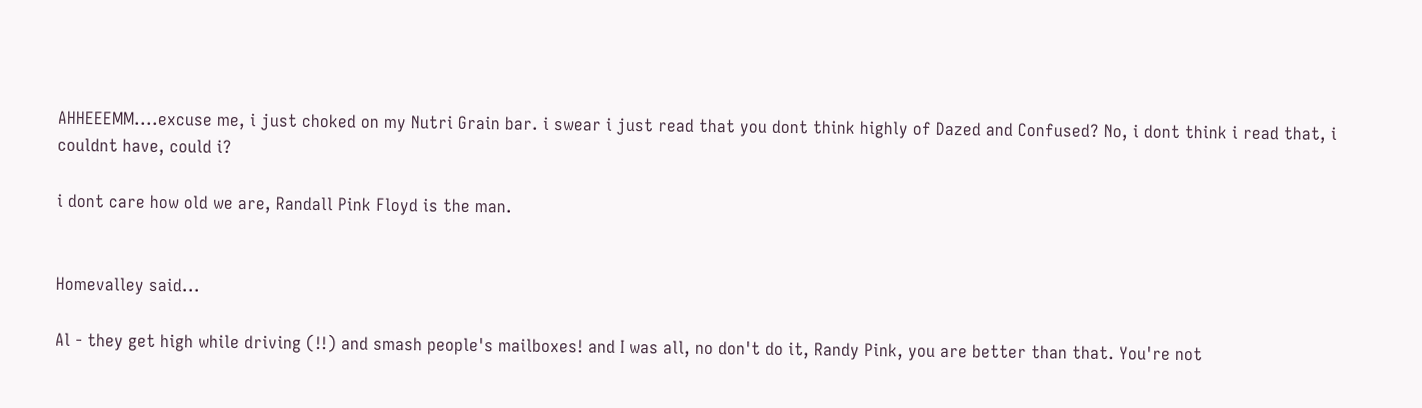AHHEEEMM....excuse me, i just choked on my Nutri Grain bar. i swear i just read that you dont think highly of Dazed and Confused? No, i dont think i read that, i couldnt have, could i?

i dont care how old we are, Randall Pink Floyd is the man.


Homevalley said...

Al - they get high while driving (!!) and smash people's mailboxes! and I was all, no don't do it, Randy Pink, you are better than that. You're not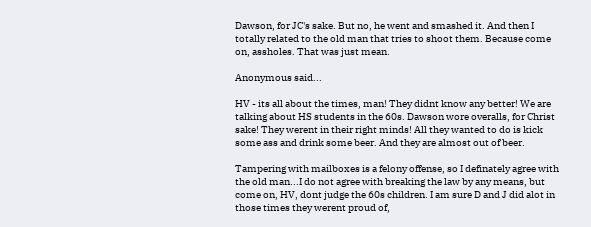Dawson, for JC's sake. But no, he went and smashed it. And then I totally related to the old man that tries to shoot them. Because come on, assholes. That was just mean.

Anonymous said...

HV - its all about the times, man! They didnt know any better! We are talking about HS students in the 60s. Dawson wore overalls, for Christ sake! They werent in their right minds! All they wanted to do is kick some ass and drink some beer. And they are almost out of beer.

Tampering with mailboxes is a felony offense, so I definately agree with the old man...I do not agree with breaking the law by any means, but come on, HV, dont judge the 60s children. I am sure D and J did alot in those times they werent proud of,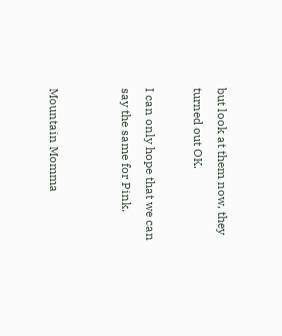but look at them now, they turned out OK.

I can only hope that we can say the same for Pink.


Mountain Momma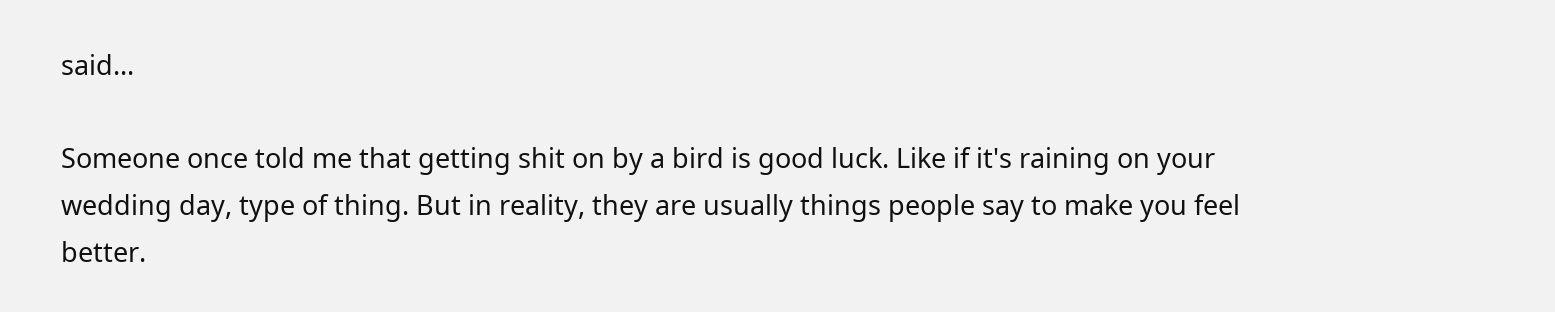said...

Someone once told me that getting shit on by a bird is good luck. Like if it's raining on your wedding day, type of thing. But in reality, they are usually things people say to make you feel better.